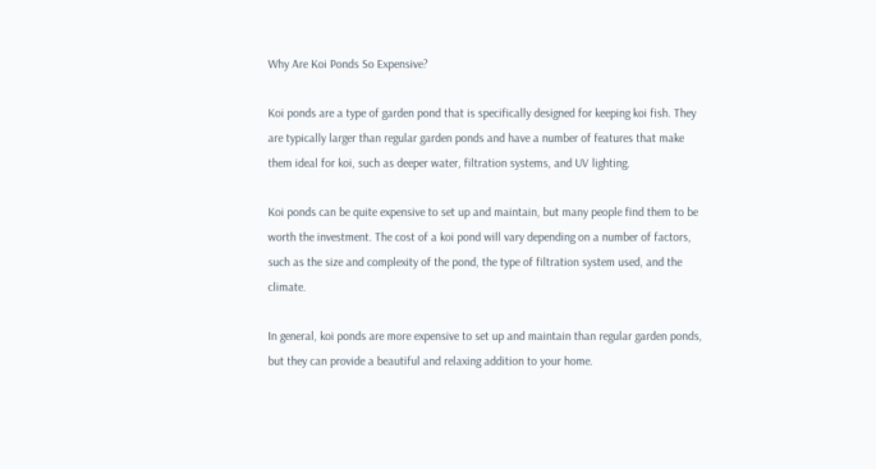Why Are Koi Ponds So Expensive?

Koi ponds are a type of garden pond that is specifically designed for keeping koi fish. They are typically larger than regular garden ponds and have a number of features that make them ideal for koi, such as deeper water, filtration systems, and UV lighting.

Koi ponds can be quite expensive to set up and maintain, but many people find them to be worth the investment. The cost of a koi pond will vary depending on a number of factors, such as the size and complexity of the pond, the type of filtration system used, and the climate.

In general, koi ponds are more expensive to set up and maintain than regular garden ponds, but they can provide a beautiful and relaxing addition to your home.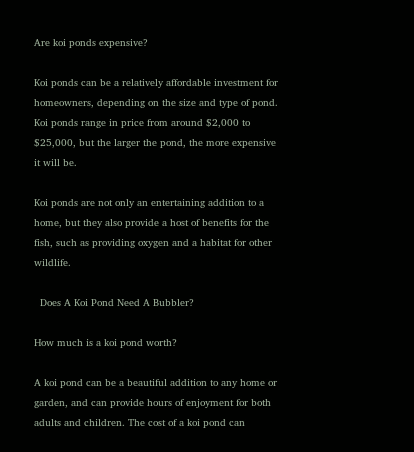Are koi ponds expensive?

Koi ponds can be a relatively affordable investment for homeowners, depending on the size and type of pond. Koi ponds range in price from around $2,000 to $25,000, but the larger the pond, the more expensive it will be.

Koi ponds are not only an entertaining addition to a home, but they also provide a host of benefits for the fish, such as providing oxygen and a habitat for other wildlife.

  Does A Koi Pond Need A Bubbler?

How much is a koi pond worth?

A koi pond can be a beautiful addition to any home or garden, and can provide hours of enjoyment for both adults and children. The cost of a koi pond can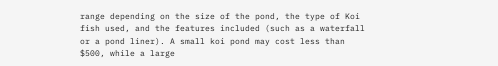range depending on the size of the pond, the type of Koi fish used, and the features included (such as a waterfall or a pond liner). A small koi pond may cost less than $500, while a large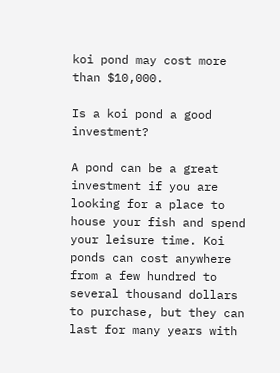koi pond may cost more than $10,000.

Is a koi pond a good investment?

A pond can be a great investment if you are looking for a place to house your fish and spend your leisure time. Koi ponds can cost anywhere from a few hundred to several thousand dollars to purchase, but they can last for many years with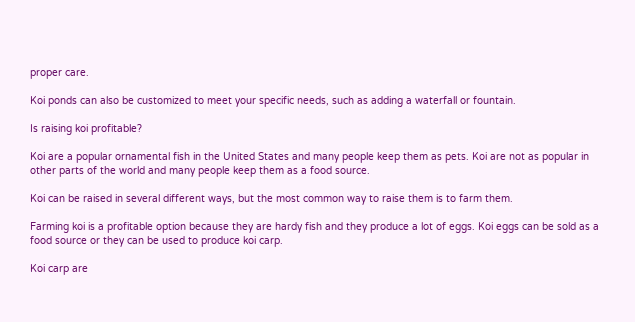proper care.

Koi ponds can also be customized to meet your specific needs, such as adding a waterfall or fountain.

Is raising koi profitable?

Koi are a popular ornamental fish in the United States and many people keep them as pets. Koi are not as popular in other parts of the world and many people keep them as a food source.

Koi can be raised in several different ways, but the most common way to raise them is to farm them.

Farming koi is a profitable option because they are hardy fish and they produce a lot of eggs. Koi eggs can be sold as a food source or they can be used to produce koi carp.

Koi carp are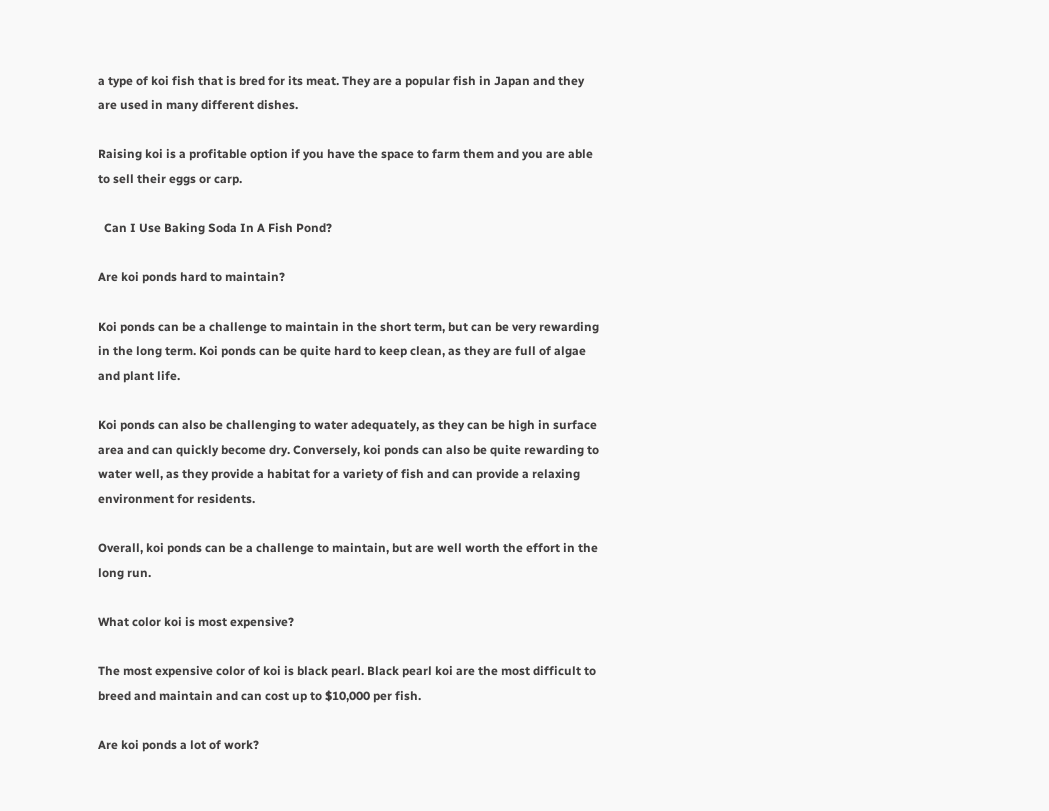a type of koi fish that is bred for its meat. They are a popular fish in Japan and they are used in many different dishes.

Raising koi is a profitable option if you have the space to farm them and you are able to sell their eggs or carp.

  Can I Use Baking Soda In A Fish Pond?

Are koi ponds hard to maintain?

Koi ponds can be a challenge to maintain in the short term, but can be very rewarding in the long term. Koi ponds can be quite hard to keep clean, as they are full of algae and plant life.

Koi ponds can also be challenging to water adequately, as they can be high in surface area and can quickly become dry. Conversely, koi ponds can also be quite rewarding to water well, as they provide a habitat for a variety of fish and can provide a relaxing environment for residents.

Overall, koi ponds can be a challenge to maintain, but are well worth the effort in the long run.

What color koi is most expensive?

The most expensive color of koi is black pearl. Black pearl koi are the most difficult to breed and maintain and can cost up to $10,000 per fish.

Are koi ponds a lot of work?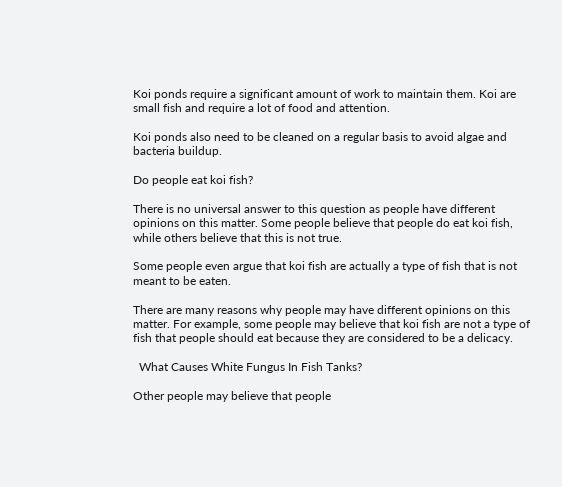Koi ponds require a significant amount of work to maintain them. Koi are small fish and require a lot of food and attention.

Koi ponds also need to be cleaned on a regular basis to avoid algae and bacteria buildup.

Do people eat koi fish?

There is no universal answer to this question as people have different opinions on this matter. Some people believe that people do eat koi fish, while others believe that this is not true.

Some people even argue that koi fish are actually a type of fish that is not meant to be eaten.

There are many reasons why people may have different opinions on this matter. For example, some people may believe that koi fish are not a type of fish that people should eat because they are considered to be a delicacy.

  What Causes White Fungus In Fish Tanks?

Other people may believe that people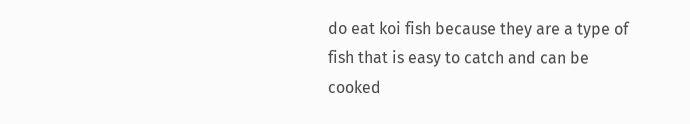do eat koi fish because they are a type of fish that is easy to catch and can be cooked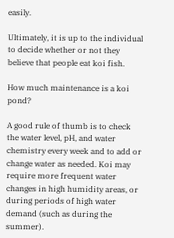easily.

Ultimately, it is up to the individual to decide whether or not they believe that people eat koi fish.

How much maintenance is a koi pond?

A good rule of thumb is to check the water level, pH, and water chemistry every week and to add or change water as needed. Koi may require more frequent water changes in high humidity areas, or during periods of high water demand (such as during the summer).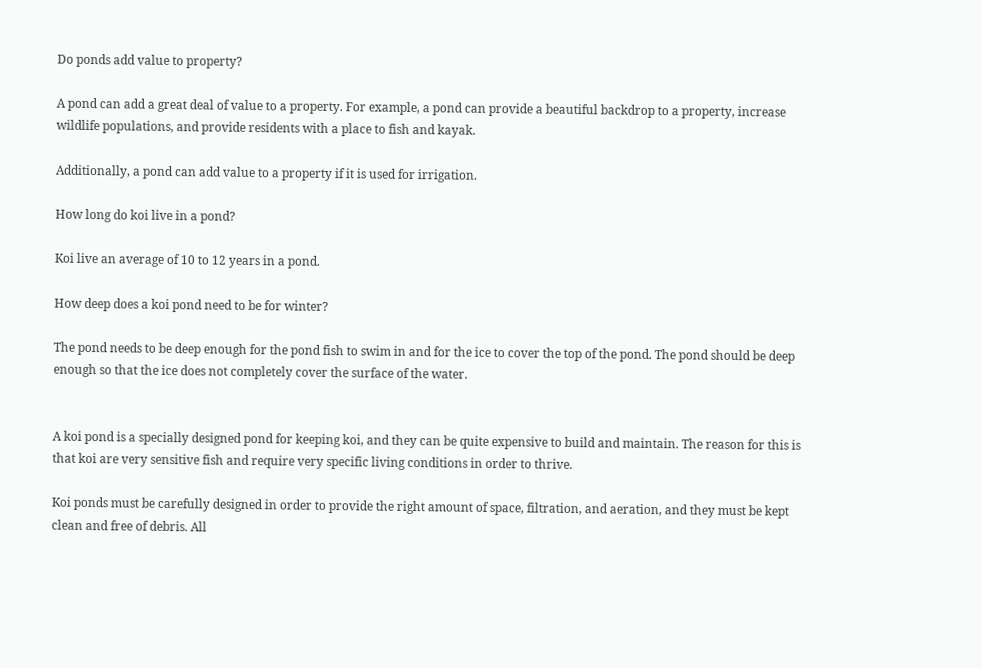Do ponds add value to property?

A pond can add a great deal of value to a property. For example, a pond can provide a beautiful backdrop to a property, increase wildlife populations, and provide residents with a place to fish and kayak.

Additionally, a pond can add value to a property if it is used for irrigation.

How long do koi live in a pond?

Koi live an average of 10 to 12 years in a pond.

How deep does a koi pond need to be for winter?

The pond needs to be deep enough for the pond fish to swim in and for the ice to cover the top of the pond. The pond should be deep enough so that the ice does not completely cover the surface of the water.


A koi pond is a specially designed pond for keeping koi, and they can be quite expensive to build and maintain. The reason for this is that koi are very sensitive fish and require very specific living conditions in order to thrive.

Koi ponds must be carefully designed in order to provide the right amount of space, filtration, and aeration, and they must be kept clean and free of debris. All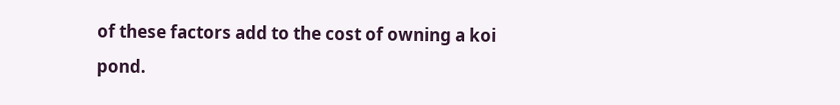of these factors add to the cost of owning a koi pond.